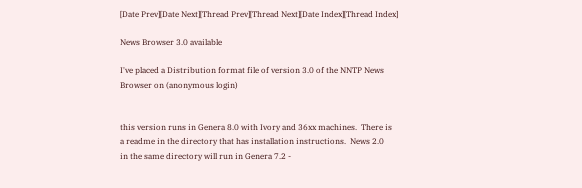[Date Prev][Date Next][Thread Prev][Thread Next][Date Index][Thread Index]

News Browser 3.0 available

I've placed a Distribution format file of version 3.0 of the NNTP News
Browser on (anonymous login)


this version runs in Genera 8.0 with Ivory and 36xx machines.  There is
a readme in the directory that has installation instructions.  News 2.0
in the same directory will run in Genera 7.2 -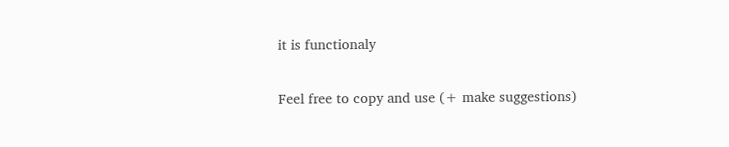it is functionaly

Feel free to copy and use (+ make suggestions)